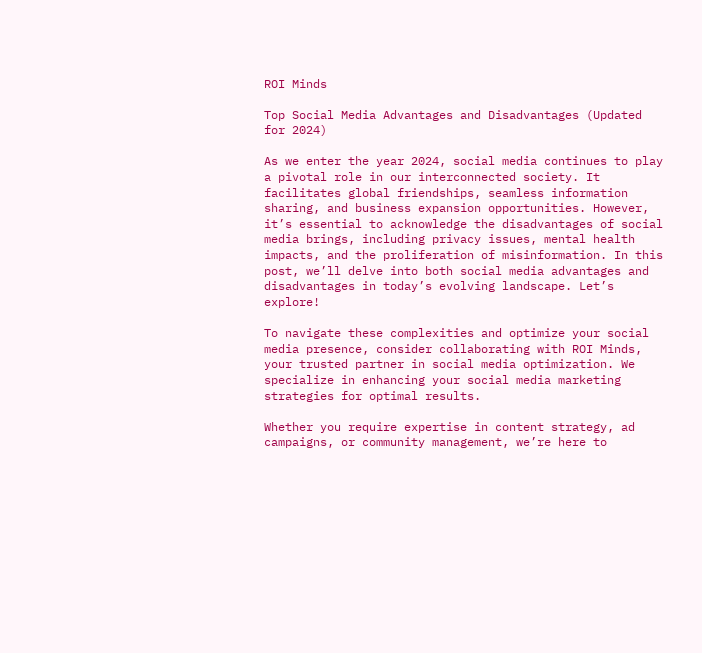ROI Minds

Top Social Media Advantages and Disadvantages (Updated for 2024)

As we enter the year 2024, social media continues to play a pivotal role in our interconnected society. It facilitates global friendships, seamless information sharing, and business expansion opportunities. However, it’s essential to acknowledge the disadvantages of social media brings, including privacy issues, mental health impacts, and the proliferation of misinformation. In this post, we’ll delve into both social media advantages and disadvantages in today’s evolving landscape. Let’s explore!

To navigate these complexities and optimize your social media presence, consider collaborating with ROI Minds, your trusted partner in social media optimization. We specialize in enhancing your social media marketing strategies for optimal results.

Whether you require expertise in content strategy, ad campaigns, or community management, we’re here to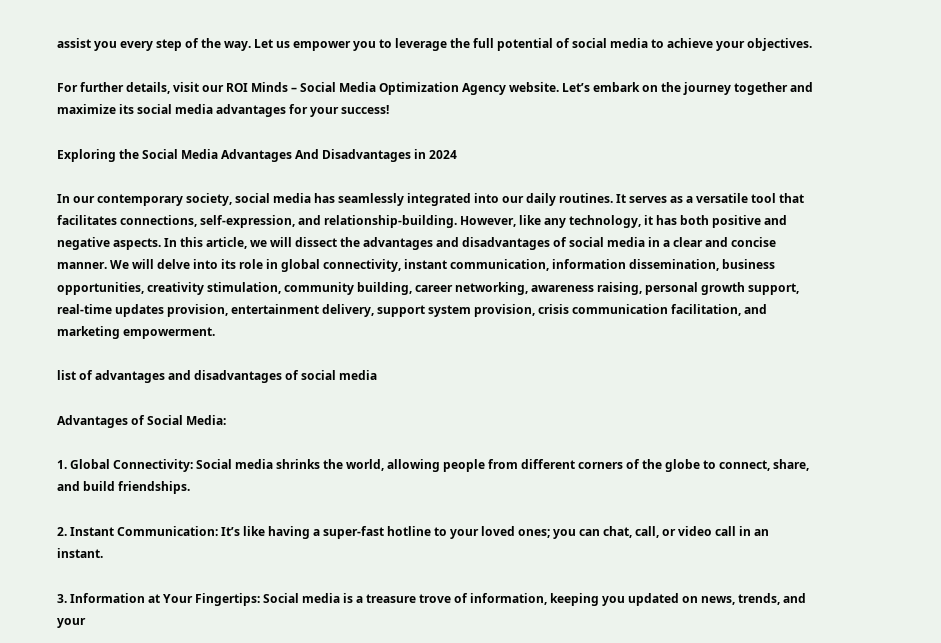assist you every step of the way. Let us empower you to leverage the full potential of social media to achieve your objectives.

For further details, visit our ROI Minds – Social Media Optimization Agency website. Let’s embark on the journey together and maximize its social media advantages for your success!

Exploring the Social Media Advantages And Disadvantages in 2024

In our contemporary society, social media has seamlessly integrated into our daily routines. It serves as a versatile tool that facilitates connections, self-expression, and relationship-building. However, like any technology, it has both positive and negative aspects. In this article, we will dissect the advantages and disadvantages of social media in a clear and concise manner. We will delve into its role in global connectivity, instant communication, information dissemination, business opportunities, creativity stimulation, community building, career networking, awareness raising, personal growth support, real-time updates provision, entertainment delivery, support system provision, crisis communication facilitation, and marketing empowerment.

list of advantages and disadvantages of social media

Advantages of Social Media:

1. Global Connectivity: Social media shrinks the world, allowing people from different corners of the globe to connect, share, and build friendships.

2. Instant Communication: It’s like having a super-fast hotline to your loved ones; you can chat, call, or video call in an instant.

3. Information at Your Fingertips: Social media is a treasure trove of information, keeping you updated on news, trends, and your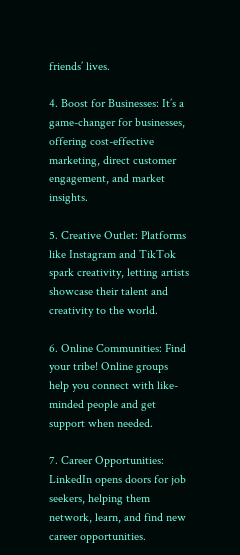friends’ lives.

4. Boost for Businesses: It’s a game-changer for businesses, offering cost-effective marketing, direct customer engagement, and market insights.

5. Creative Outlet: Platforms like Instagram and TikTok spark creativity, letting artists showcase their talent and creativity to the world.

6. Online Communities: Find your tribe! Online groups help you connect with like-minded people and get support when needed.

7. Career Opportunities: LinkedIn opens doors for job seekers, helping them network, learn, and find new career opportunities.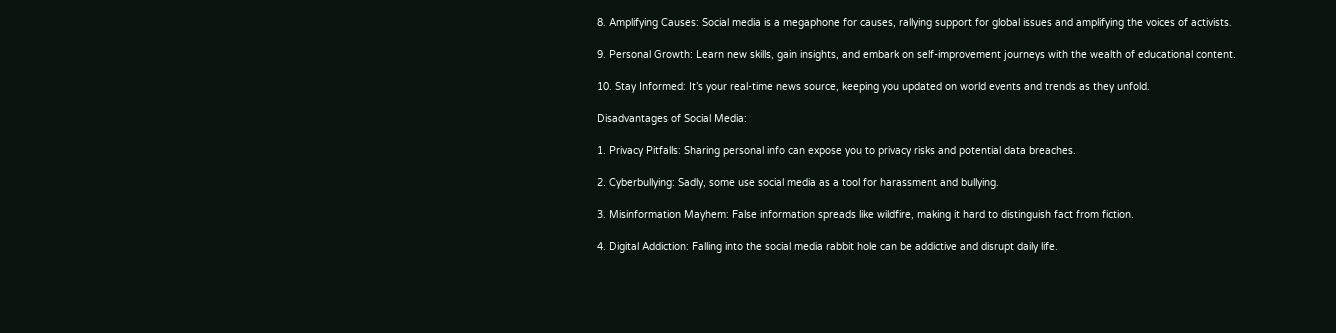8. Amplifying Causes: Social media is a megaphone for causes, rallying support for global issues and amplifying the voices of activists.

9. Personal Growth: Learn new skills, gain insights, and embark on self-improvement journeys with the wealth of educational content.

10. Stay Informed: It’s your real-time news source, keeping you updated on world events and trends as they unfold.

Disadvantages of Social Media:

1. Privacy Pitfalls: Sharing personal info can expose you to privacy risks and potential data breaches.

2. Cyberbullying: Sadly, some use social media as a tool for harassment and bullying.

3. Misinformation Mayhem: False information spreads like wildfire, making it hard to distinguish fact from fiction.

4. Digital Addiction: Falling into the social media rabbit hole can be addictive and disrupt daily life.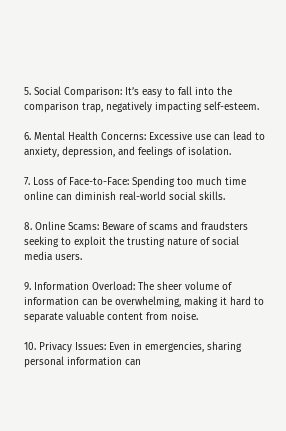5. Social Comparison: It’s easy to fall into the comparison trap, negatively impacting self-esteem.

6. Mental Health Concerns: Excessive use can lead to anxiety, depression, and feelings of isolation.

7. Loss of Face-to-Face: Spending too much time online can diminish real-world social skills.

8. Online Scams: Beware of scams and fraudsters seeking to exploit the trusting nature of social media users.

9. Information Overload: The sheer volume of information can be overwhelming, making it hard to separate valuable content from noise.

10. Privacy Issues: Even in emergencies, sharing personal information can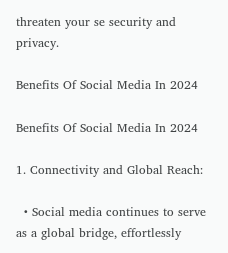threaten your se security and privacy.

Benefits Of Social Media In 2024

Benefits Of Social Media In 2024

1. Connectivity and Global Reach:

  • Social media continues to serve as a global bridge, effortlessly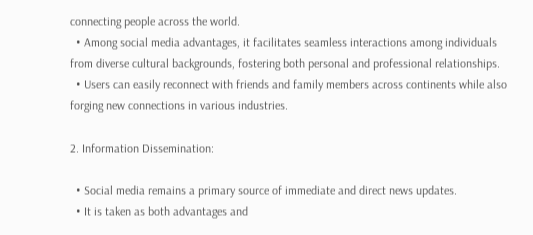connecting people across the world.
  • Among social media advantages, it facilitates seamless interactions among individuals from diverse cultural backgrounds, fostering both personal and professional relationships.
  • Users can easily reconnect with friends and family members across continents while also forging new connections in various industries.

2. Information Dissemination:

  • Social media remains a primary source of immediate and direct news updates.
  • It is taken as both advantages and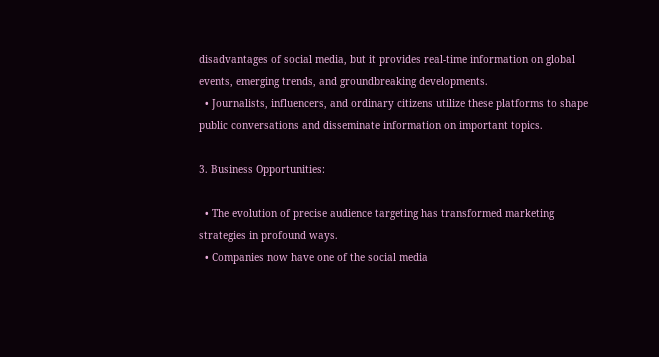disadvantages of social media, but it provides real-time information on global events, emerging trends, and groundbreaking developments.
  • Journalists, influencers, and ordinary citizens utilize these platforms to shape public conversations and disseminate information on important topics.

3. Business Opportunities:

  • The evolution of precise audience targeting has transformed marketing strategies in profound ways.
  • Companies now have one of the social media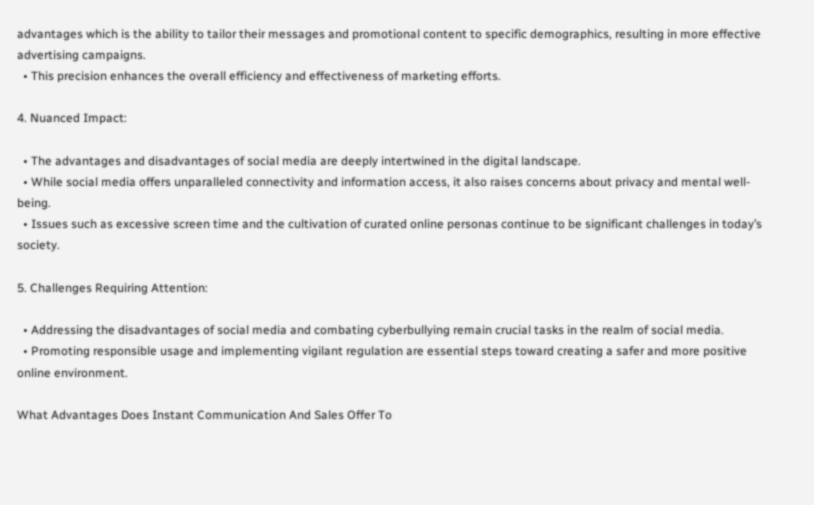advantages which is the ability to tailor their messages and promotional content to specific demographics, resulting in more effective advertising campaigns.
  • This precision enhances the overall efficiency and effectiveness of marketing efforts.

4. Nuanced Impact:

  • The advantages and disadvantages of social media are deeply intertwined in the digital landscape.
  • While social media offers unparalleled connectivity and information access, it also raises concerns about privacy and mental well-being.
  • Issues such as excessive screen time and the cultivation of curated online personas continue to be significant challenges in today’s society.

5. Challenges Requiring Attention:

  • Addressing the disadvantages of social media and combating cyberbullying remain crucial tasks in the realm of social media.
  • Promoting responsible usage and implementing vigilant regulation are essential steps toward creating a safer and more positive online environment.

What Advantages Does Instant Communication And Sales Offer To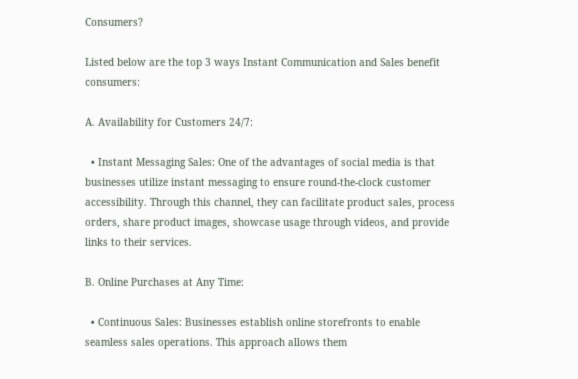Consumers?

Listed below are the top 3 ways Instant Communication and Sales benefit consumers:

A. Availability for Customers 24/7:

  • Instant Messaging Sales: One of the advantages of social media is that businesses utilize instant messaging to ensure round-the-clock customer accessibility. Through this channel, they can facilitate product sales, process orders, share product images, showcase usage through videos, and provide links to their services.

B. Online Purchases at Any Time:

  • Continuous Sales: Businesses establish online storefronts to enable seamless sales operations. This approach allows them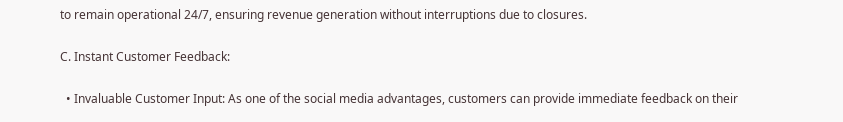to remain operational 24/7, ensuring revenue generation without interruptions due to closures.

C. Instant Customer Feedback:

  • Invaluable Customer Input: As one of the social media advantages, customers can provide immediate feedback on their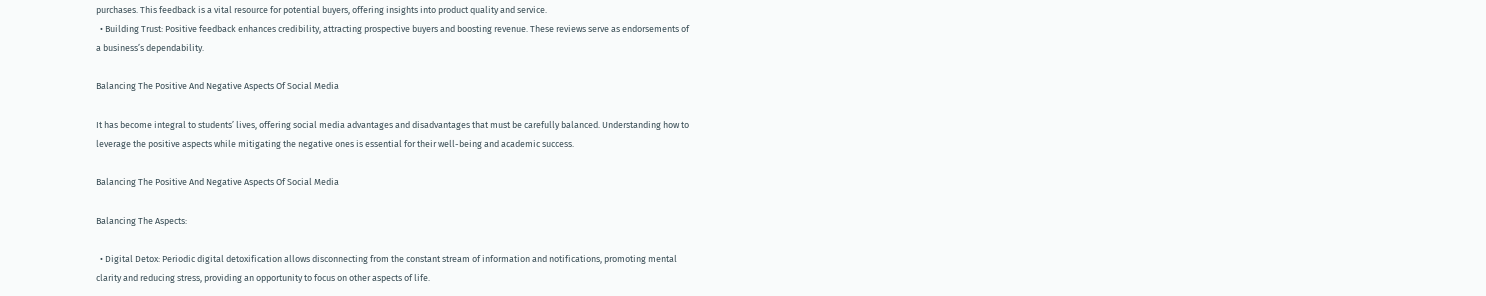purchases. This feedback is a vital resource for potential buyers, offering insights into product quality and service.
  • Building Trust: Positive feedback enhances credibility, attracting prospective buyers and boosting revenue. These reviews serve as endorsements of a business’s dependability.

Balancing The Positive And Negative Aspects Of Social Media

It has become integral to students’ lives, offering social media advantages and disadvantages that must be carefully balanced. Understanding how to leverage the positive aspects while mitigating the negative ones is essential for their well-being and academic success.

Balancing The Positive And Negative Aspects Of Social Media

Balancing The Aspects:

  • Digital Detox: Periodic digital detoxification allows disconnecting from the constant stream of information and notifications, promoting mental clarity and reducing stress, providing an opportunity to focus on other aspects of life.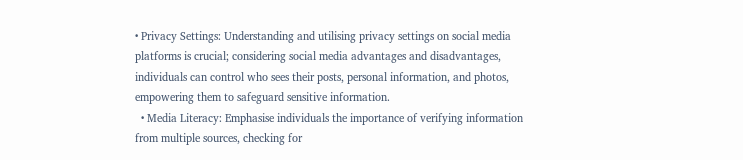• Privacy Settings: Understanding and utilising privacy settings on social media platforms is crucial; considering social media advantages and disadvantages, individuals can control who sees their posts, personal information, and photos, empowering them to safeguard sensitive information.
  • Media Literacy: Emphasise individuals the importance of verifying information from multiple sources, checking for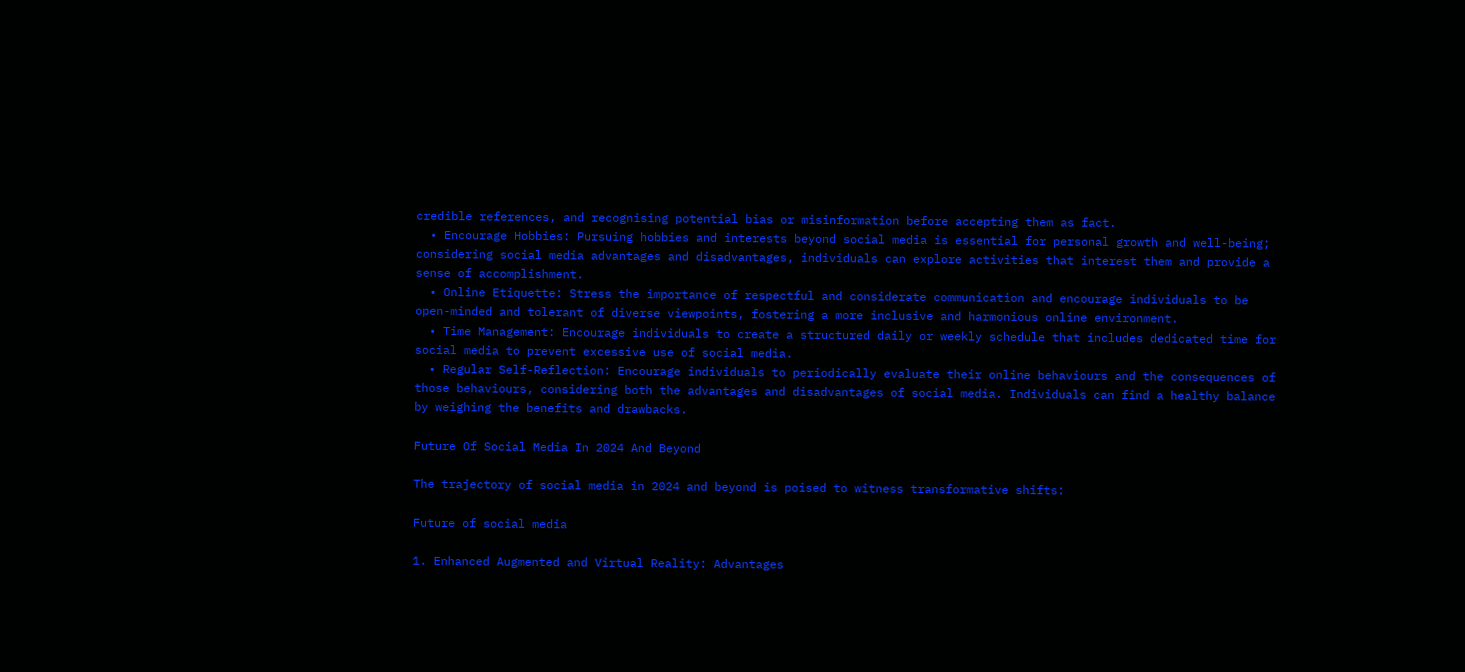credible references, and recognising potential bias or misinformation before accepting them as fact.
  • Encourage Hobbies: Pursuing hobbies and interests beyond social media is essential for personal growth and well-being; considering social media advantages and disadvantages, individuals can explore activities that interest them and provide a sense of accomplishment.
  • Online Etiquette: Stress the importance of respectful and considerate communication and encourage individuals to be open-minded and tolerant of diverse viewpoints, fostering a more inclusive and harmonious online environment.
  • Time Management: Encourage individuals to create a structured daily or weekly schedule that includes dedicated time for social media to prevent excessive use of social media.
  • Regular Self-Reflection: Encourage individuals to periodically evaluate their online behaviours and the consequences of those behaviours, considering both the advantages and disadvantages of social media. Individuals can find a healthy balance by weighing the benefits and drawbacks.

Future Of Social Media In 2024 And Beyond

The trajectory of social media in 2024 and beyond is poised to witness transformative shifts:

Future of social media

1. Enhanced Augmented and Virtual Reality: Advantages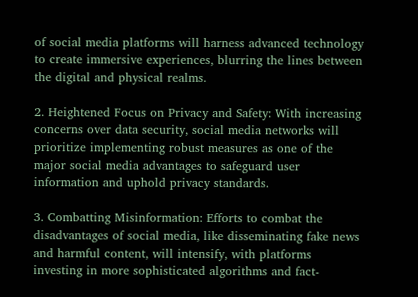of social media platforms will harness advanced technology to create immersive experiences, blurring the lines between the digital and physical realms.

2. Heightened Focus on Privacy and Safety: With increasing concerns over data security, social media networks will prioritize implementing robust measures as one of the major social media advantages to safeguard user information and uphold privacy standards.

3. Combatting Misinformation: Efforts to combat the disadvantages of social media, like disseminating fake news and harmful content, will intensify, with platforms investing in more sophisticated algorithms and fact-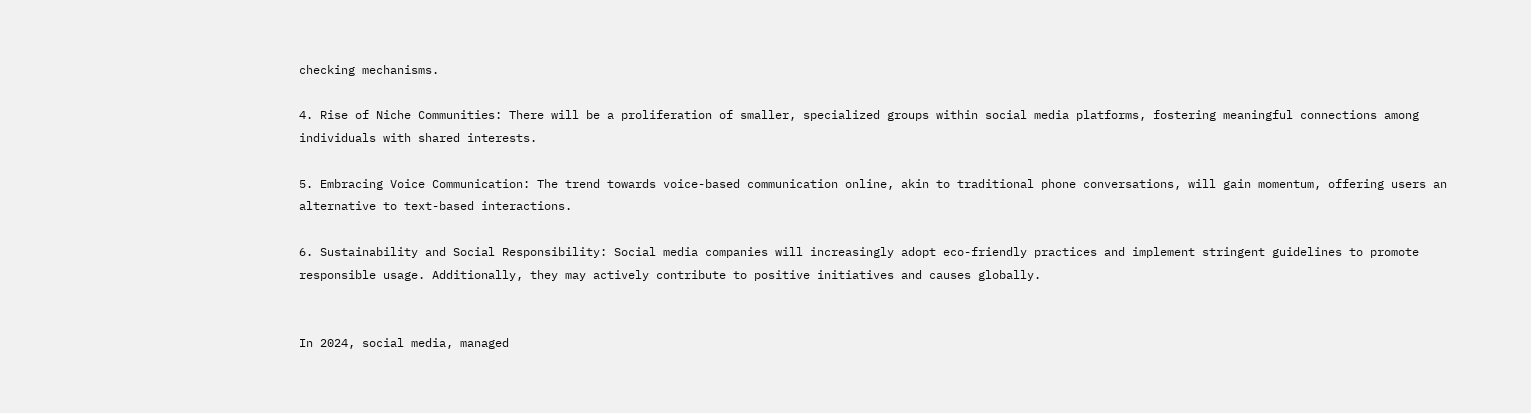checking mechanisms.

4. Rise of Niche Communities: There will be a proliferation of smaller, specialized groups within social media platforms, fostering meaningful connections among individuals with shared interests.

5. Embracing Voice Communication: The trend towards voice-based communication online, akin to traditional phone conversations, will gain momentum, offering users an alternative to text-based interactions.

6. Sustainability and Social Responsibility: Social media companies will increasingly adopt eco-friendly practices and implement stringent guidelines to promote responsible usage. Additionally, they may actively contribute to positive initiatives and causes globally.


In 2024, social media, managed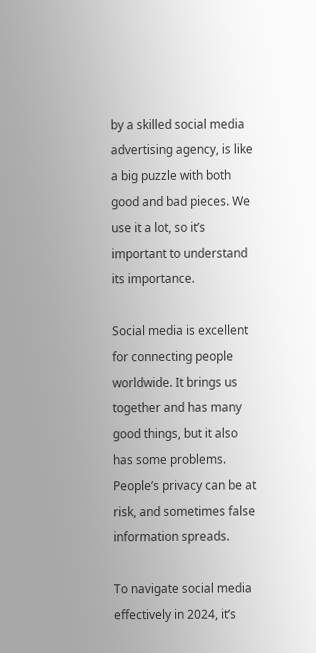by a skilled social media advertising agency, is like a big puzzle with both good and bad pieces. We use it a lot, so it’s important to understand its importance.

Social media is excellent for connecting people worldwide. It brings us together and has many good things, but it also has some problems. People’s privacy can be at risk, and sometimes false information spreads.

To navigate social media effectively in 2024, it’s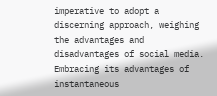imperative to adopt a discerning approach, weighing the advantages and disadvantages of social media. Embracing its advantages of instantaneous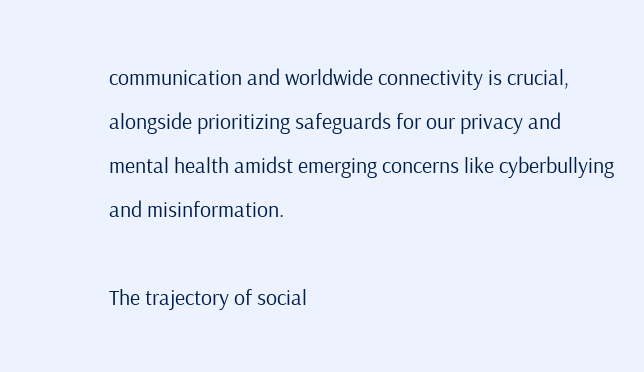communication and worldwide connectivity is crucial, alongside prioritizing safeguards for our privacy and mental health amidst emerging concerns like cyberbullying and misinformation.

The trajectory of social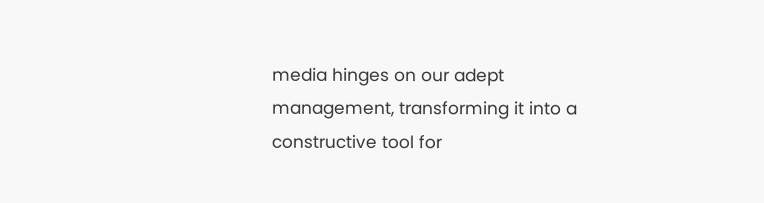media hinges on our adept management, transforming it into a constructive tool for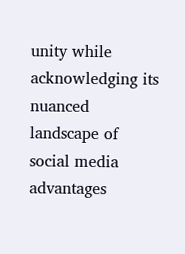unity while acknowledging its nuanced landscape of social media advantages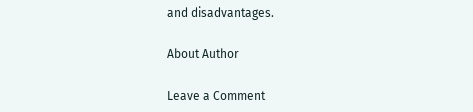and disadvantages.

About Author

Leave a Comment